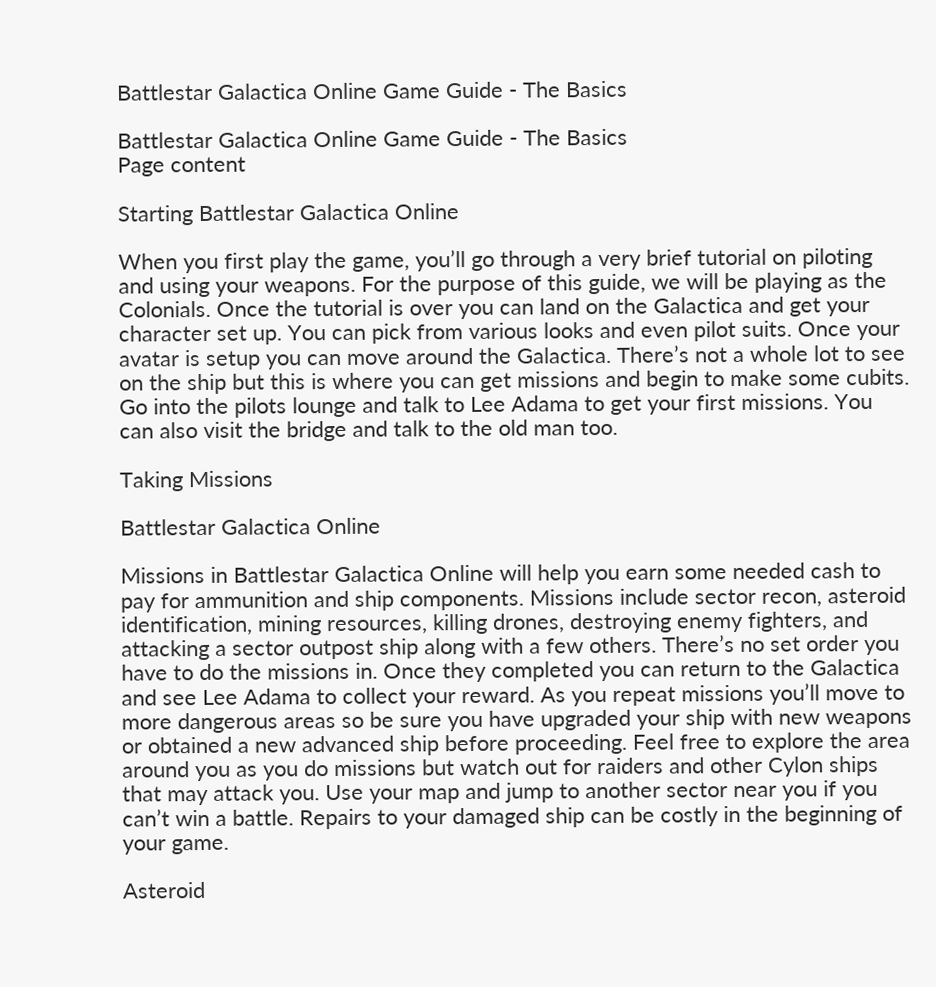Battlestar Galactica Online Game Guide - The Basics

Battlestar Galactica Online Game Guide - The Basics
Page content

Starting Battlestar Galactica Online

When you first play the game, you’ll go through a very brief tutorial on piloting and using your weapons. For the purpose of this guide, we will be playing as the Colonials. Once the tutorial is over you can land on the Galactica and get your character set up. You can pick from various looks and even pilot suits. Once your avatar is setup you can move around the Galactica. There’s not a whole lot to see on the ship but this is where you can get missions and begin to make some cubits. Go into the pilots lounge and talk to Lee Adama to get your first missions. You can also visit the bridge and talk to the old man too.

Taking Missions

Battlestar Galactica Online

Missions in Battlestar Galactica Online will help you earn some needed cash to pay for ammunition and ship components. Missions include sector recon, asteroid identification, mining resources, killing drones, destroying enemy fighters, and attacking a sector outpost ship along with a few others. There’s no set order you have to do the missions in. Once they completed you can return to the Galactica and see Lee Adama to collect your reward. As you repeat missions you’ll move to more dangerous areas so be sure you have upgraded your ship with new weapons or obtained a new advanced ship before proceeding. Feel free to explore the area around you as you do missions but watch out for raiders and other Cylon ships that may attack you. Use your map and jump to another sector near you if you can’t win a battle. Repairs to your damaged ship can be costly in the beginning of your game.

Asteroid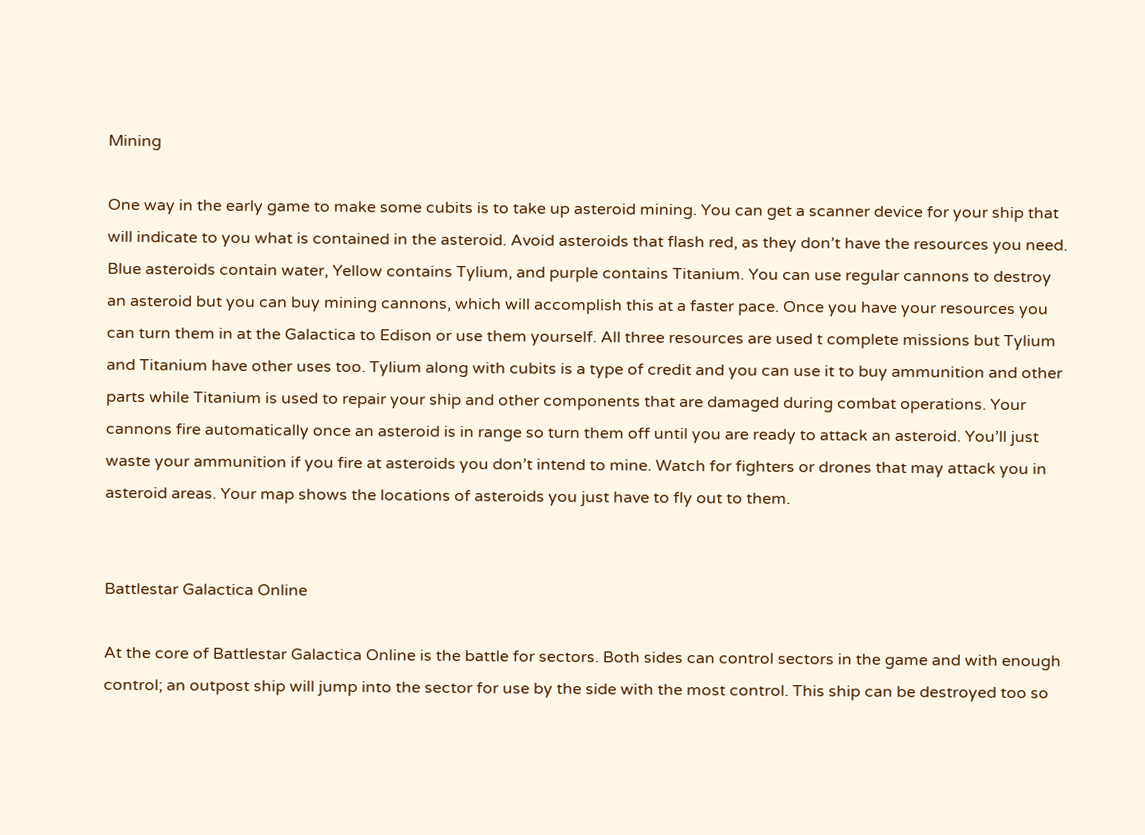Mining

One way in the early game to make some cubits is to take up asteroid mining. You can get a scanner device for your ship that will indicate to you what is contained in the asteroid. Avoid asteroids that flash red, as they don’t have the resources you need. Blue asteroids contain water, Yellow contains Tylium, and purple contains Titanium. You can use regular cannons to destroy an asteroid but you can buy mining cannons, which will accomplish this at a faster pace. Once you have your resources you can turn them in at the Galactica to Edison or use them yourself. All three resources are used t complete missions but Tylium and Titanium have other uses too. Tylium along with cubits is a type of credit and you can use it to buy ammunition and other parts while Titanium is used to repair your ship and other components that are damaged during combat operations. Your cannons fire automatically once an asteroid is in range so turn them off until you are ready to attack an asteroid. You’ll just waste your ammunition if you fire at asteroids you don’t intend to mine. Watch for fighters or drones that may attack you in asteroid areas. Your map shows the locations of asteroids you just have to fly out to them.


Battlestar Galactica Online

At the core of Battlestar Galactica Online is the battle for sectors. Both sides can control sectors in the game and with enough control; an outpost ship will jump into the sector for use by the side with the most control. This ship can be destroyed too so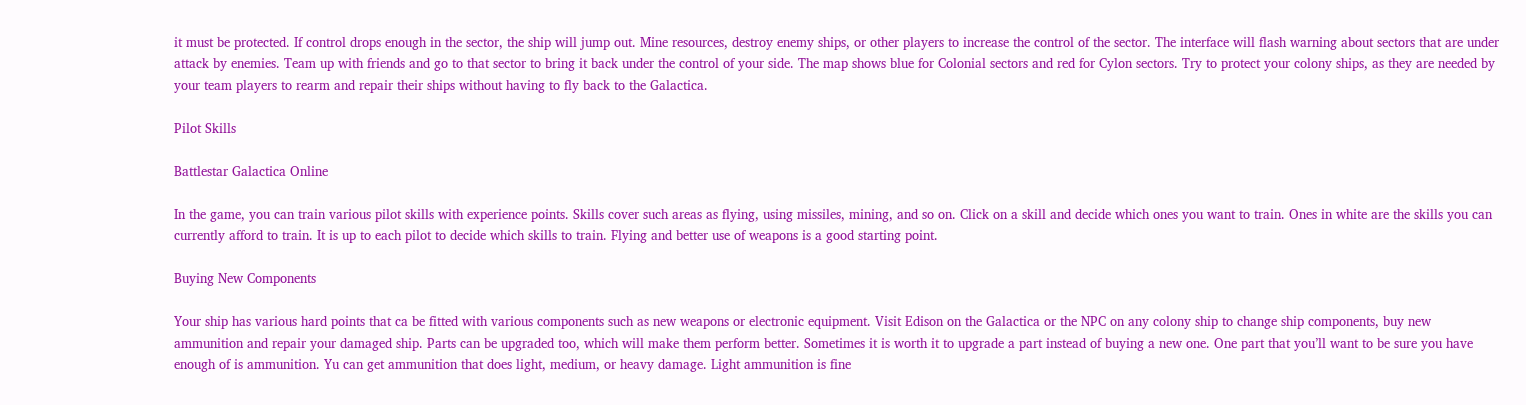it must be protected. If control drops enough in the sector, the ship will jump out. Mine resources, destroy enemy ships, or other players to increase the control of the sector. The interface will flash warning about sectors that are under attack by enemies. Team up with friends and go to that sector to bring it back under the control of your side. The map shows blue for Colonial sectors and red for Cylon sectors. Try to protect your colony ships, as they are needed by your team players to rearm and repair their ships without having to fly back to the Galactica.

Pilot Skills

Battlestar Galactica Online

In the game, you can train various pilot skills with experience points. Skills cover such areas as flying, using missiles, mining, and so on. Click on a skill and decide which ones you want to train. Ones in white are the skills you can currently afford to train. It is up to each pilot to decide which skills to train. Flying and better use of weapons is a good starting point.

Buying New Components

Your ship has various hard points that ca be fitted with various components such as new weapons or electronic equipment. Visit Edison on the Galactica or the NPC on any colony ship to change ship components, buy new ammunition and repair your damaged ship. Parts can be upgraded too, which will make them perform better. Sometimes it is worth it to upgrade a part instead of buying a new one. One part that you’ll want to be sure you have enough of is ammunition. Yu can get ammunition that does light, medium, or heavy damage. Light ammunition is fine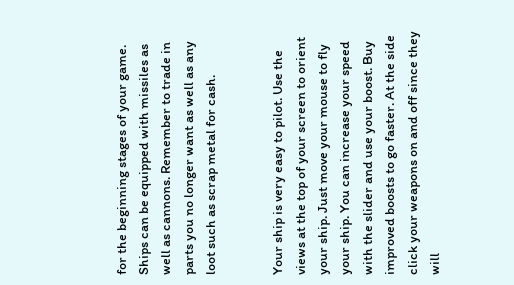for the beginning stages of your game. Ships can be equipped with missiles as well as cannons. Remember to trade in parts you no longer want as well as any loot such as scrap metal for cash.


Your ship is very easy to pilot. Use the views at the top of your screen to orient your ship. Just move your mouse to fly your ship. You can increase your speed with the slider and use your boost. Buy improved boosts to go faster. At the side click your weapons on and off since they will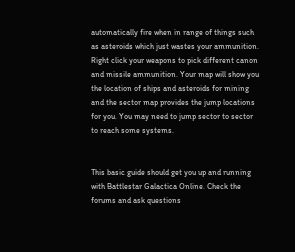automatically fire when in range of things such as asteroids which just wastes your ammunition. Right click your weapons to pick different canon and missile ammunition. Your map will show you the location of ships and asteroids for mining and the sector map provides the jump locations for you. You may need to jump sector to sector to reach some systems.


This basic guide should get you up and running with Battlestar Galactica Online. Check the forums and ask questions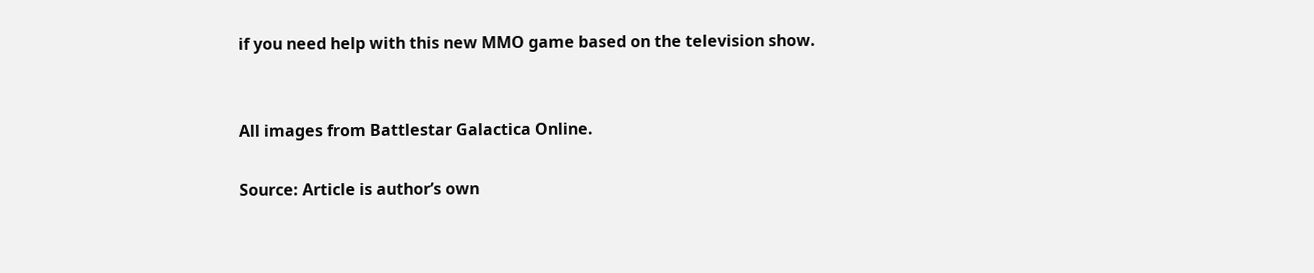if you need help with this new MMO game based on the television show.


All images from Battlestar Galactica Online.

Source: Article is author’s own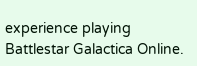experience playing Battlestar Galactica Online.